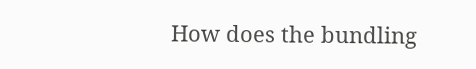How does the bundling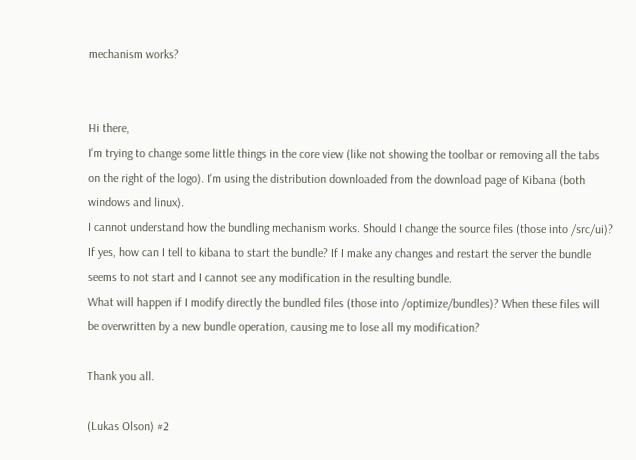mechanism works?


Hi there,
I'm trying to change some little things in the core view (like not showing the toolbar or removing all the tabs on the right of the logo). I'm using the distribution downloaded from the download page of Kibana (both windows and linux).
I cannot understand how the bundling mechanism works. Should I change the source files (those into /src/ui)? If yes, how can I tell to kibana to start the bundle? If I make any changes and restart the server the bundle seems to not start and I cannot see any modification in the resulting bundle.
What will happen if I modify directly the bundled files (those into /optimize/bundles)? When these files will be overwritten by a new bundle operation, causing me to lose all my modification?

Thank you all.

(Lukas Olson) #2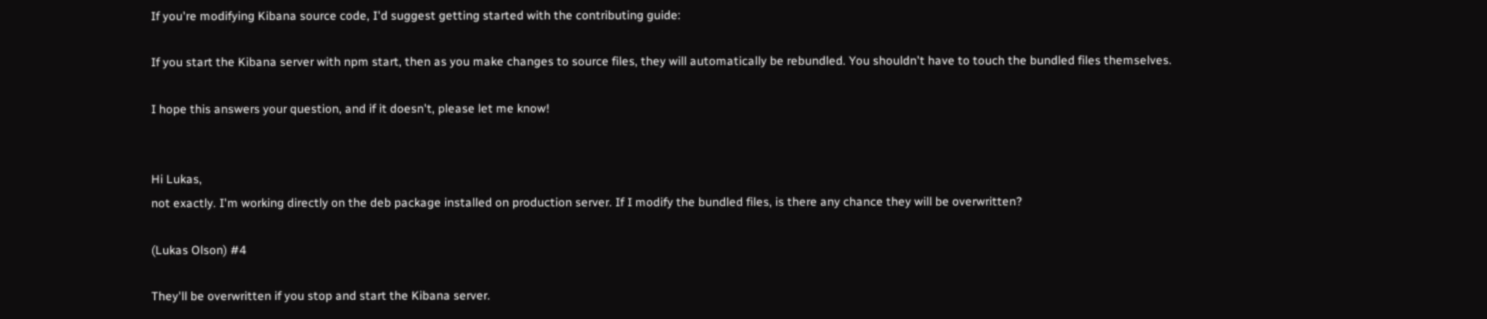If you're modifying Kibana source code, I'd suggest getting started with the contributing guide:

If you start the Kibana server with npm start, then as you make changes to source files, they will automatically be rebundled. You shouldn't have to touch the bundled files themselves.

I hope this answers your question, and if it doesn't, please let me know!


Hi Lukas,
not exactly. I'm working directly on the deb package installed on production server. If I modify the bundled files, is there any chance they will be overwritten?

(Lukas Olson) #4

They'll be overwritten if you stop and start the Kibana server.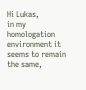Hi Lukas,
in my homologation environment it seems to remain the same,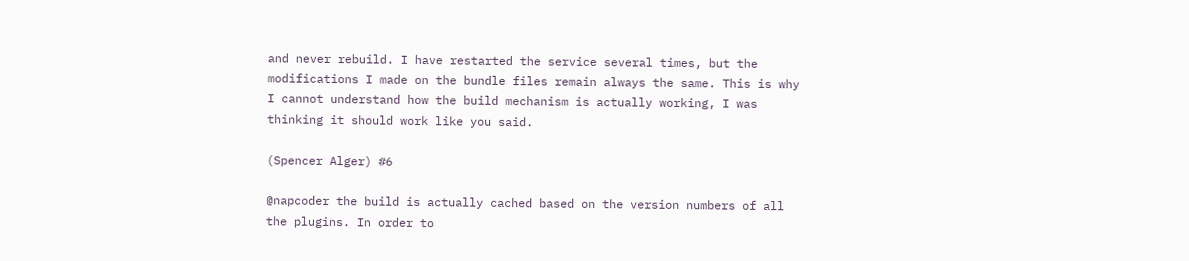and never rebuild. I have restarted the service several times, but the modifications I made on the bundle files remain always the same. This is why I cannot understand how the build mechanism is actually working, I was thinking it should work like you said.

(Spencer Alger) #6

@napcoder the build is actually cached based on the version numbers of all the plugins. In order to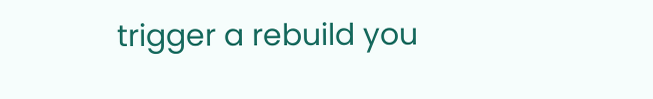trigger a rebuild you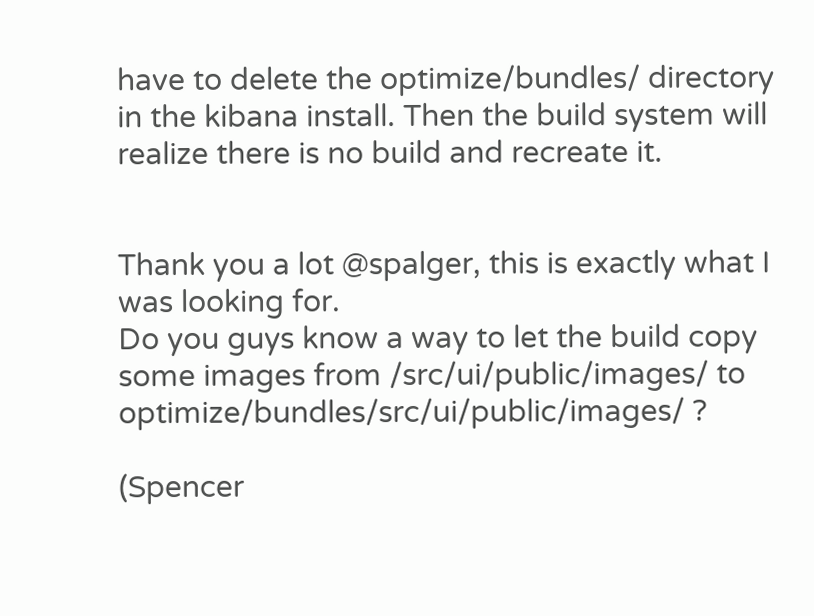have to delete the optimize/bundles/ directory in the kibana install. Then the build system will realize there is no build and recreate it.


Thank you a lot @spalger, this is exactly what I was looking for.
Do you guys know a way to let the build copy some images from /src/ui/public/images/ to optimize/bundles/src/ui/public/images/ ?

(Spencer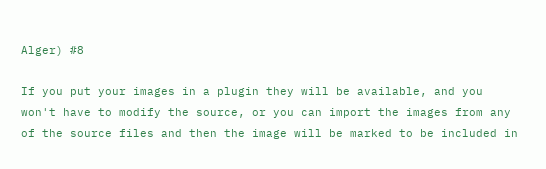Alger) #8

If you put your images in a plugin they will be available, and you won't have to modify the source, or you can import the images from any of the source files and then the image will be marked to be included in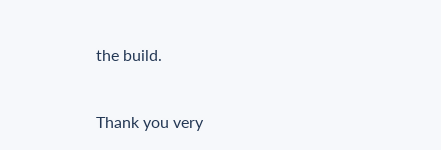the build.


Thank you very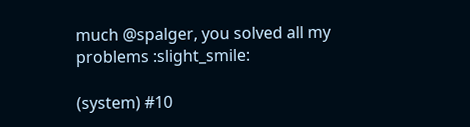much @spalger, you solved all my problems :slight_smile:

(system) #10